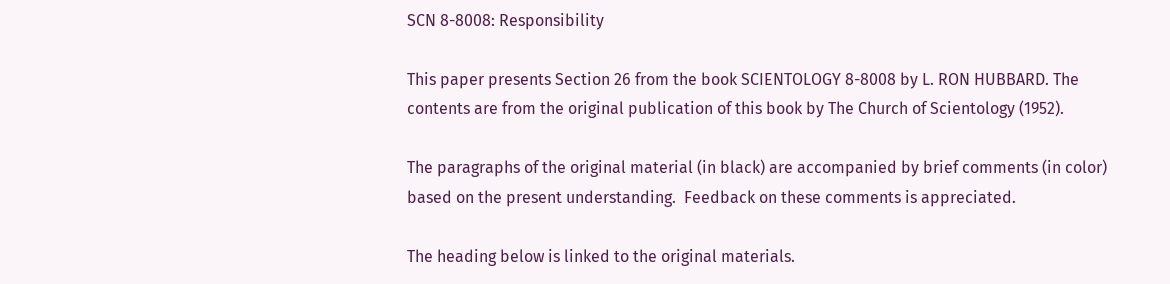SCN 8-8008: Responsibility

This paper presents Section 26 from the book SCIENTOLOGY 8-8008 by L. RON HUBBARD. The contents are from the original publication of this book by The Church of Scientology (1952).

The paragraphs of the original material (in black) are accompanied by brief comments (in color) based on the present understanding.  Feedback on these comments is appreciated.

The heading below is linked to the original materials.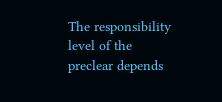The responsibility level of the preclear depends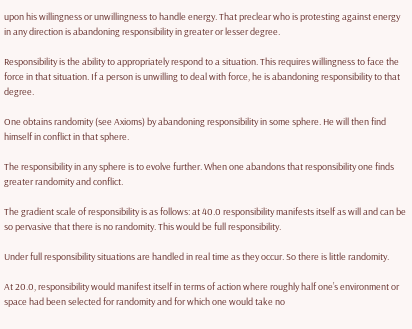upon his willingness or unwillingness to handle energy. That preclear who is protesting against energy in any direction is abandoning responsibility in greater or lesser degree.

Responsibility is the ability to appropriately respond to a situation. This requires willingness to face the force in that situation. If a person is unwilling to deal with force, he is abandoning responsibility to that degree.

One obtains randomity (see Axioms) by abandoning responsibility in some sphere. He will then find himself in conflict in that sphere.

The responsibility in any sphere is to evolve further. When one abandons that responsibility one finds greater randomity and conflict.

The gradient scale of responsibility is as follows: at 40.0 responsibility manifests itself as will and can be so pervasive that there is no randomity. This would be full responsibility.

Under full responsibility situations are handled in real time as they occur. So there is little randomity.

At 20.0, responsibility would manifest itself in terms of action where roughly half one’s environment or space had been selected for randomity and for which one would take no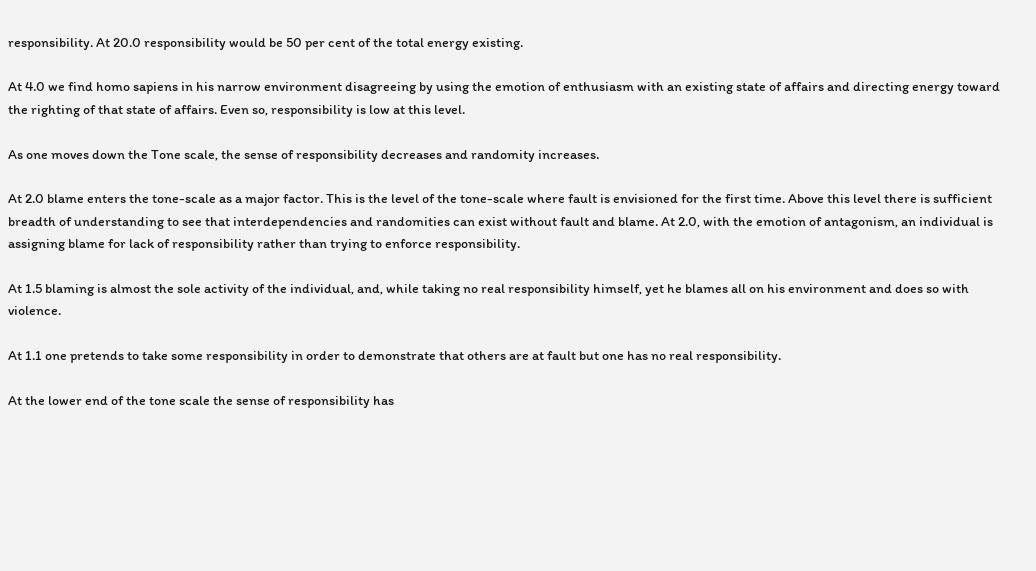responsibility. At 20.0 responsibility would be 50 per cent of the total energy existing.

At 4.0 we find homo sapiens in his narrow environment disagreeing by using the emotion of enthusiasm with an existing state of affairs and directing energy toward the righting of that state of affairs. Even so, responsibility is low at this level.

As one moves down the Tone scale, the sense of responsibility decreases and randomity increases.

At 2.0 blame enters the tone-scale as a major factor. This is the level of the tone-scale where fault is envisioned for the first time. Above this level there is sufficient breadth of understanding to see that interdependencies and randomities can exist without fault and blame. At 2.0, with the emotion of antagonism, an individual is assigning blame for lack of responsibility rather than trying to enforce responsibility.

At 1.5 blaming is almost the sole activity of the individual, and, while taking no real responsibility himself, yet he blames all on his environment and does so with violence.

At 1.1 one pretends to take some responsibility in order to demonstrate that others are at fault but one has no real responsibility.

At the lower end of the tone scale the sense of responsibility has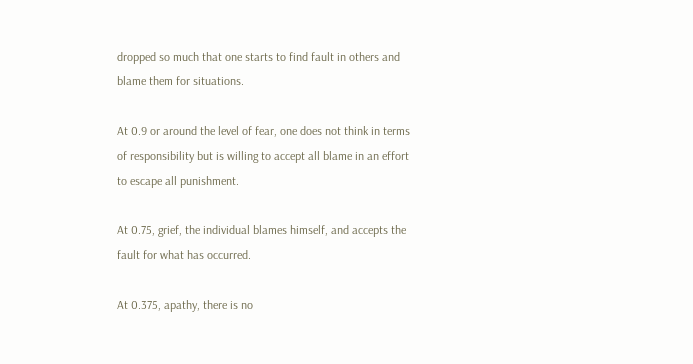dropped so much that one starts to find fault in others and blame them for situations.

At 0.9 or around the level of fear, one does not think in terms of responsibility but is willing to accept all blame in an effort to escape all punishment.

At 0.75, grief, the individual blames himself, and accepts the fault for what has occurred.

At 0.375, apathy, there is no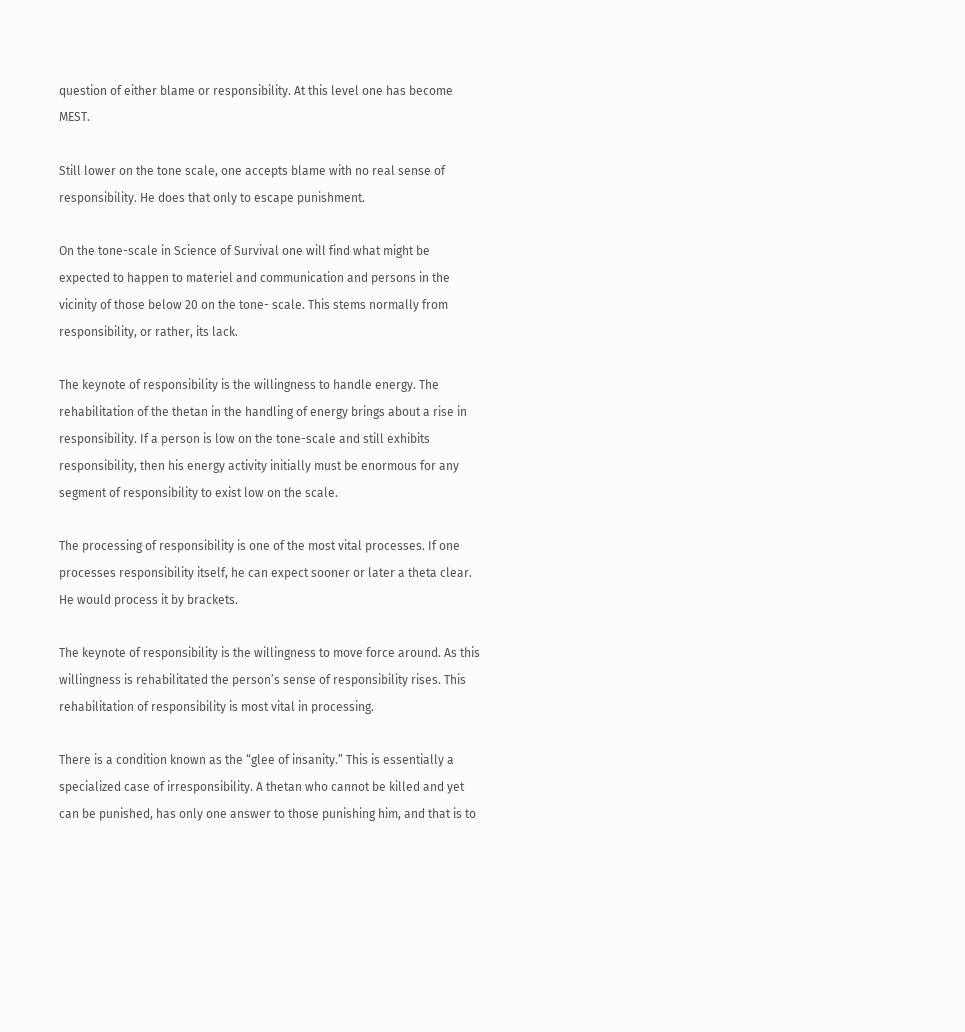question of either blame or responsibility. At this level one has become MEST.

Still lower on the tone scale, one accepts blame with no real sense of responsibility. He does that only to escape punishment.

On the tone-scale in Science of Survival one will find what might be expected to happen to materiel and communication and persons in the vicinity of those below 20 on the tone- scale. This stems normally from responsibility, or rather, its lack.

The keynote of responsibility is the willingness to handle energy. The rehabilitation of the thetan in the handling of energy brings about a rise in responsibility. If a person is low on the tone-scale and still exhibits responsibility, then his energy activity initially must be enormous for any segment of responsibility to exist low on the scale.

The processing of responsibility is one of the most vital processes. If one processes responsibility itself, he can expect sooner or later a theta clear. He would process it by brackets.

The keynote of responsibility is the willingness to move force around. As this willingness is rehabilitated the person’s sense of responsibility rises. This rehabilitation of responsibility is most vital in processing.

There is a condition known as the “glee of insanity.” This is essentially a specialized case of irresponsibility. A thetan who cannot be killed and yet can be punished, has only one answer to those punishing him, and that is to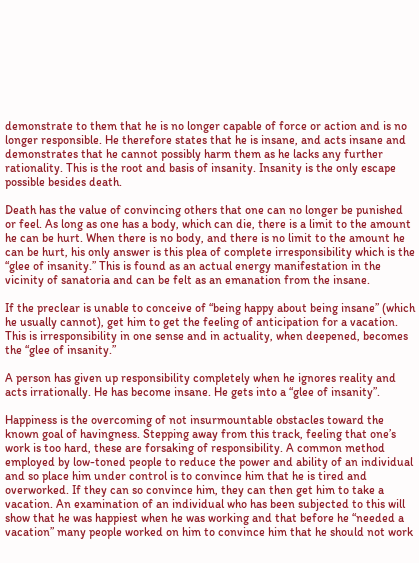demonstrate to them that he is no longer capable of force or action and is no longer responsible. He therefore states that he is insane, and acts insane and demonstrates that he cannot possibly harm them as he lacks any further rationality. This is the root and basis of insanity. Insanity is the only escape possible besides death.

Death has the value of convincing others that one can no longer be punished or feel. As long as one has a body, which can die, there is a limit to the amount he can be hurt. When there is no body, and there is no limit to the amount he can be hurt, his only answer is this plea of complete irresponsibility which is the “glee of insanity.” This is found as an actual energy manifestation in the vicinity of sanatoria and can be felt as an emanation from the insane.

If the preclear is unable to conceive of “being happy about being insane” (which he usually cannot), get him to get the feeling of anticipation for a vacation. This is irresponsibility in one sense and in actuality, when deepened, becomes the “glee of insanity.”

A person has given up responsibility completely when he ignores reality and acts irrationally. He has become insane. He gets into a “glee of insanity”.

Happiness is the overcoming of not insurmountable obstacles toward the known goal of havingness. Stepping away from this track, feeling that one’s work is too hard, these are forsaking of responsibility. A common method employed by low-toned people to reduce the power and ability of an individual and so place him under control is to convince him that he is tired and overworked. If they can so convince him, they can then get him to take a vacation. An examination of an individual who has been subjected to this will show that he was happiest when he was working and that before he “needed a vacation” many people worked on him to convince him that he should not work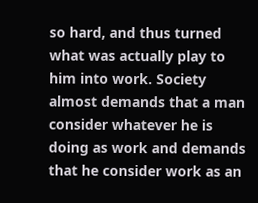so hard, and thus turned what was actually play to him into work. Society almost demands that a man consider whatever he is doing as work and demands that he consider work as an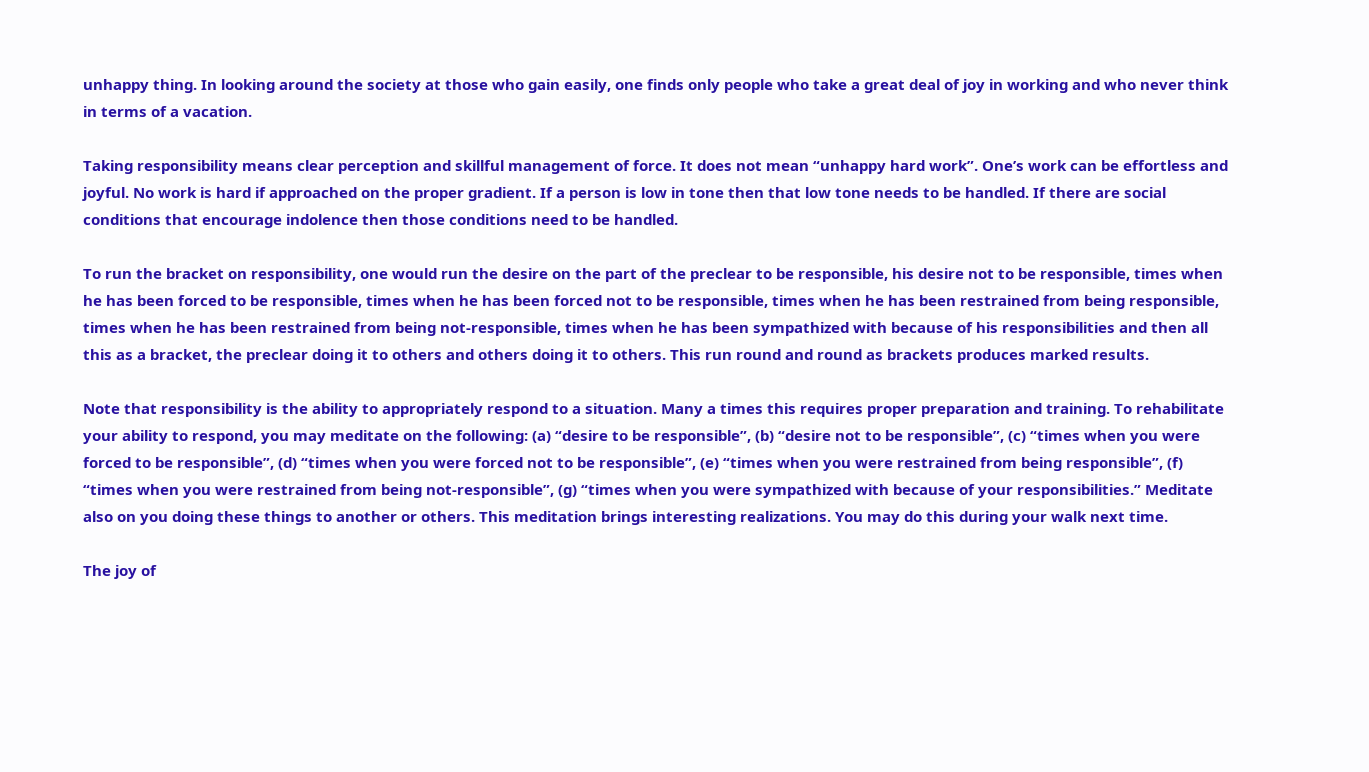unhappy thing. In looking around the society at those who gain easily, one finds only people who take a great deal of joy in working and who never think in terms of a vacation.

Taking responsibility means clear perception and skillful management of force. It does not mean “unhappy hard work”. One’s work can be effortless and joyful. No work is hard if approached on the proper gradient. If a person is low in tone then that low tone needs to be handled. If there are social conditions that encourage indolence then those conditions need to be handled.

To run the bracket on responsibility, one would run the desire on the part of the preclear to be responsible, his desire not to be responsible, times when he has been forced to be responsible, times when he has been forced not to be responsible, times when he has been restrained from being responsible, times when he has been restrained from being not-responsible, times when he has been sympathized with because of his responsibilities and then all this as a bracket, the preclear doing it to others and others doing it to others. This run round and round as brackets produces marked results.

Note that responsibility is the ability to appropriately respond to a situation. Many a times this requires proper preparation and training. To rehabilitate your ability to respond, you may meditate on the following: (a) “desire to be responsible”, (b) “desire not to be responsible”, (c) “times when you were forced to be responsible”, (d) “times when you were forced not to be responsible”, (e) “times when you were restrained from being responsible”, (f) “times when you were restrained from being not-responsible”, (g) “times when you were sympathized with because of your responsibilities.” Meditate also on you doing these things to another or others. This meditation brings interesting realizations. You may do this during your walk next time.

The joy of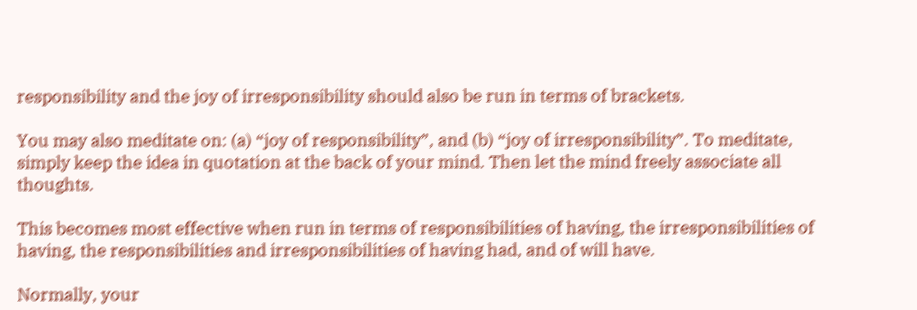responsibility and the joy of irresponsibility should also be run in terms of brackets.

You may also meditate on: (a) “joy of responsibility”, and (b) “joy of irresponsibility”. To meditate, simply keep the idea in quotation at the back of your mind. Then let the mind freely associate all thoughts.

This becomes most effective when run in terms of responsibilities of having, the irresponsibilities of having, the responsibilities and irresponsibilities of having had, and of will have.

Normally, your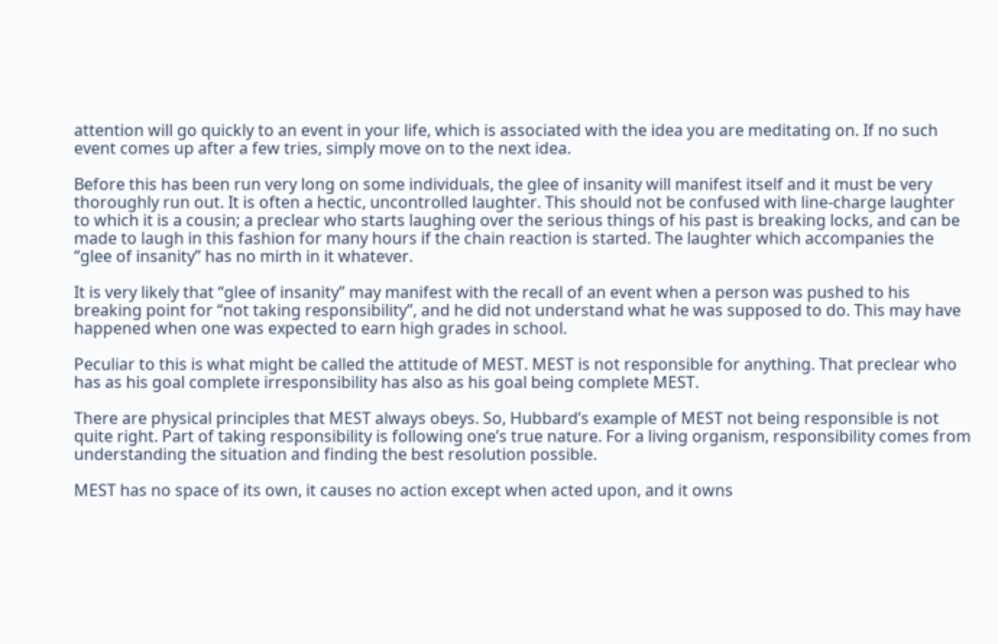attention will go quickly to an event in your life, which is associated with the idea you are meditating on. If no such event comes up after a few tries, simply move on to the next idea.

Before this has been run very long on some individuals, the glee of insanity will manifest itself and it must be very thoroughly run out. It is often a hectic, uncontrolled laughter. This should not be confused with line-charge laughter to which it is a cousin; a preclear who starts laughing over the serious things of his past is breaking locks, and can be made to laugh in this fashion for many hours if the chain reaction is started. The laughter which accompanies the “glee of insanity” has no mirth in it whatever.

It is very likely that “glee of insanity” may manifest with the recall of an event when a person was pushed to his breaking point for “not taking responsibility”, and he did not understand what he was supposed to do. This may have happened when one was expected to earn high grades in school.

Peculiar to this is what might be called the attitude of MEST. MEST is not responsible for anything. That preclear who has as his goal complete irresponsibility has also as his goal being complete MEST.

There are physical principles that MEST always obeys. So, Hubbard’s example of MEST not being responsible is not quite right. Part of taking responsibility is following one’s true nature. For a living organism, responsibility comes from understanding the situation and finding the best resolution possible.

MEST has no space of its own, it causes no action except when acted upon, and it owns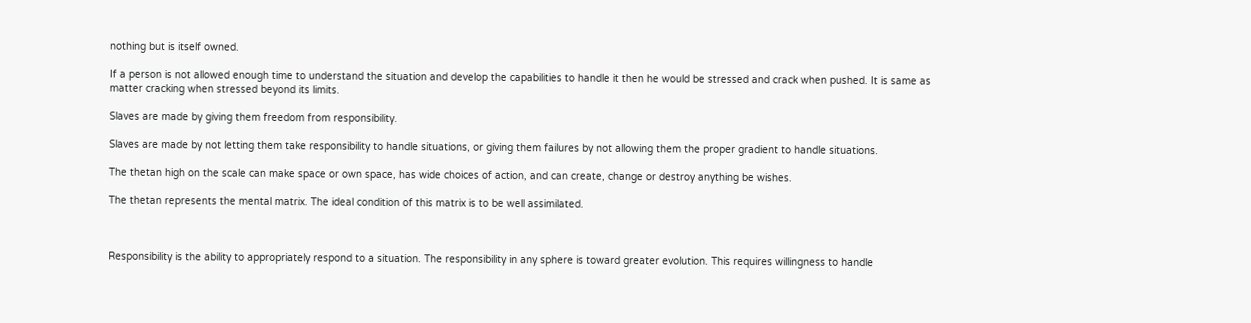nothing but is itself owned.

If a person is not allowed enough time to understand the situation and develop the capabilities to handle it then he would be stressed and crack when pushed. It is same as matter cracking when stressed beyond its limits.

Slaves are made by giving them freedom from responsibility.

Slaves are made by not letting them take responsibility to handle situations, or giving them failures by not allowing them the proper gradient to handle situations.

The thetan high on the scale can make space or own space, has wide choices of action, and can create, change or destroy anything be wishes.

The thetan represents the mental matrix. The ideal condition of this matrix is to be well assimilated.



Responsibility is the ability to appropriately respond to a situation. The responsibility in any sphere is toward greater evolution. This requires willingness to handle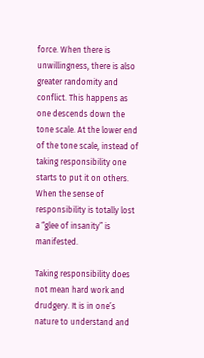force. When there is unwillingness, there is also greater randomity and conflict. This happens as one descends down the tone scale. At the lower end of the tone scale, instead of taking responsibility one starts to put it on others. When the sense of responsibility is totally lost a “glee of insanity” is manifested.

Taking responsibility does not mean hard work and drudgery. It is in one’s nature to understand and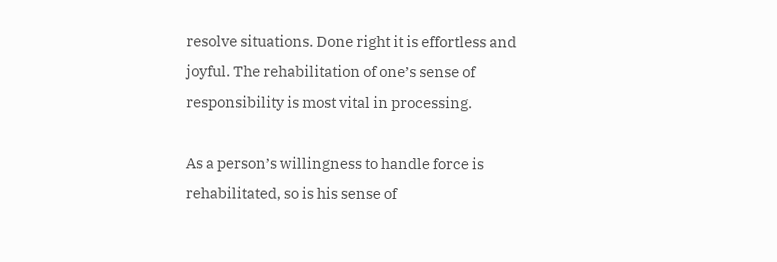resolve situations. Done right it is effortless and joyful. The rehabilitation of one’s sense of responsibility is most vital in processing.

As a person’s willingness to handle force is rehabilitated, so is his sense of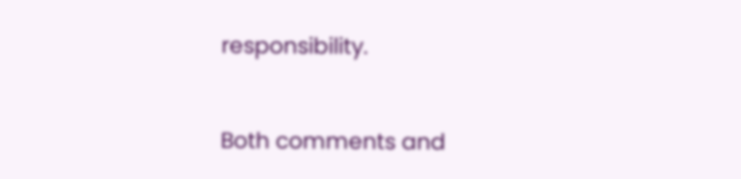responsibility.


Both comments and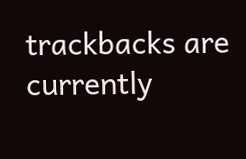trackbacks are currently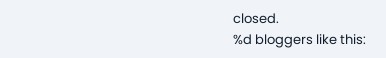closed.
%d bloggers like this: